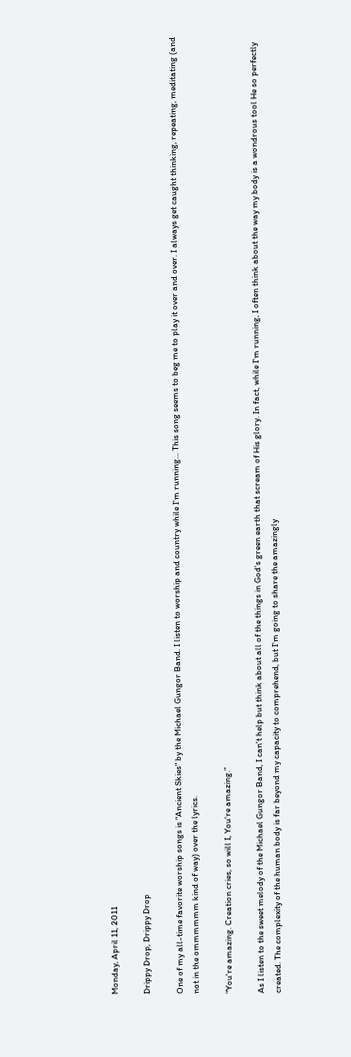Monday, April 11, 2011

Drippy Drop, Drippy Drop

One of my all-time favorite worship songs is "Ancient Skies" by the Michael Gungor Band. I listen to worship and country while I'm running... This song seems to beg me to play it over and over. I always get caught thinking, repeating, meditating (and not in the ommmmmm kind of way) over the lyrics.

"You're amazing. Creation cries, so will I, You're amazing."

As I listen to the sweet melody of the Michael Gungor Band, I can't help but think about all of the things in God's green earth that scream of His glory. In fact, while I'm running, I often think about the way my body is a wondrous tool He so perfectly created. The complexity of the human body is far beyond my capacity to comprehend, but I'm going to share the amazingly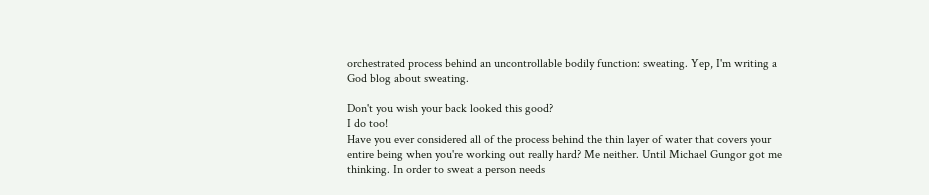orchestrated process behind an uncontrollable bodily function: sweating. Yep, I'm writing a God blog about sweating.

Don't you wish your back looked this good?
I do too!
Have you ever considered all of the process behind the thin layer of water that covers your entire being when you're working out really hard? Me neither. Until Michael Gungor got me thinking. In order to sweat a person needs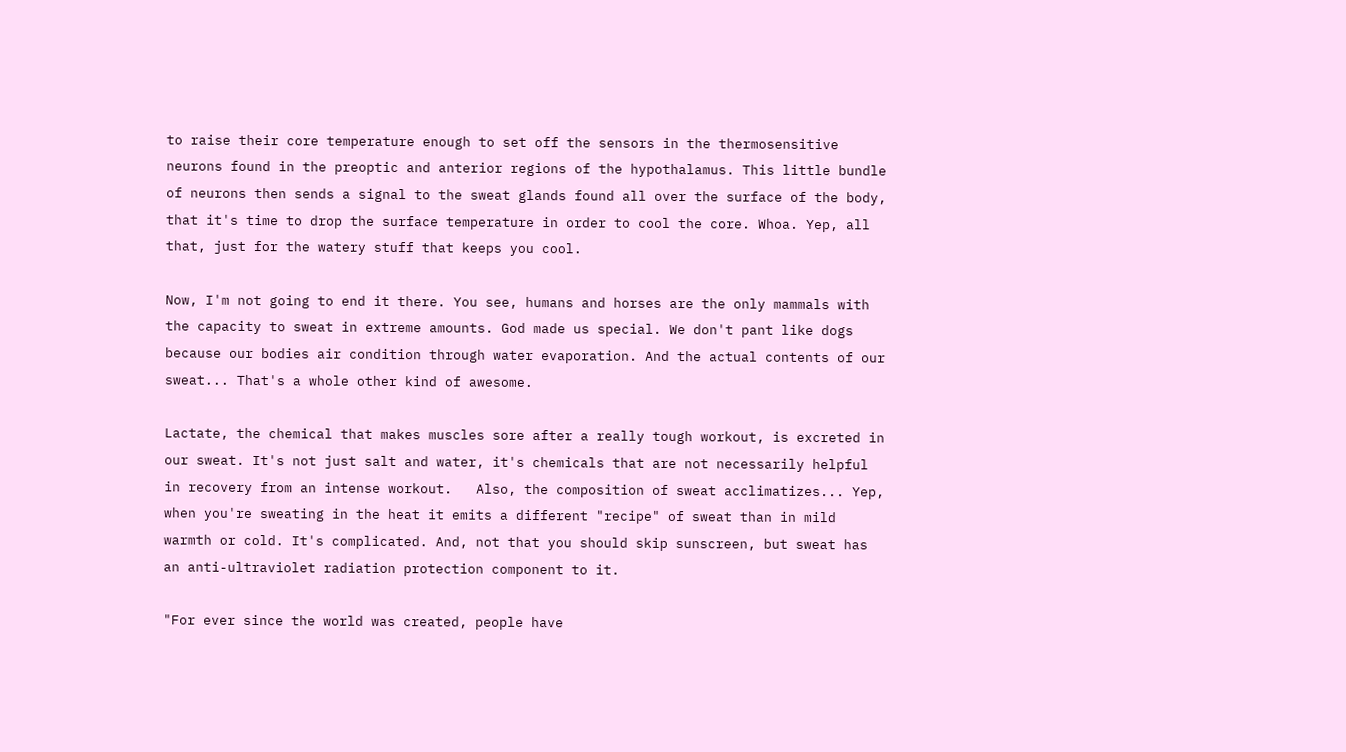to raise their core temperature enough to set off the sensors in the thermosensitive neurons found in the preoptic and anterior regions of the hypothalamus. This little bundle of neurons then sends a signal to the sweat glands found all over the surface of the body, that it's time to drop the surface temperature in order to cool the core. Whoa. Yep, all that, just for the watery stuff that keeps you cool.

Now, I'm not going to end it there. You see, humans and horses are the only mammals with the capacity to sweat in extreme amounts. God made us special. We don't pant like dogs because our bodies air condition through water evaporation. And the actual contents of our sweat... That's a whole other kind of awesome.

Lactate, the chemical that makes muscles sore after a really tough workout, is excreted in our sweat. It's not just salt and water, it's chemicals that are not necessarily helpful in recovery from an intense workout.   Also, the composition of sweat acclimatizes... Yep, when you're sweating in the heat it emits a different "recipe" of sweat than in mild warmth or cold. It's complicated. And, not that you should skip sunscreen, but sweat has an anti-ultraviolet radiation protection component to it.

"For ever since the world was created, people have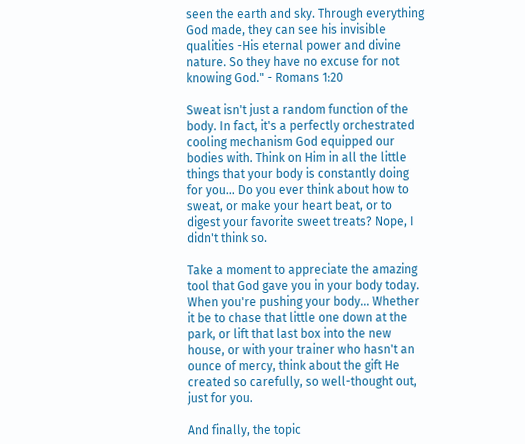seen the earth and sky. Through everything God made, they can see his invisible qualities -His eternal power and divine nature. So they have no excuse for not knowing God." - Romans 1:20

Sweat isn't just a random function of the body. In fact, it's a perfectly orchestrated cooling mechanism God equipped our bodies with. Think on Him in all the little things that your body is constantly doing for you... Do you ever think about how to sweat, or make your heart beat, or to digest your favorite sweet treats? Nope, I didn't think so.

Take a moment to appreciate the amazing tool that God gave you in your body today.
When you're pushing your body... Whether it be to chase that little one down at the park, or lift that last box into the new house, or with your trainer who hasn't an ounce of mercy, think about the gift He created so carefully, so well-thought out, just for you.

And finally, the topic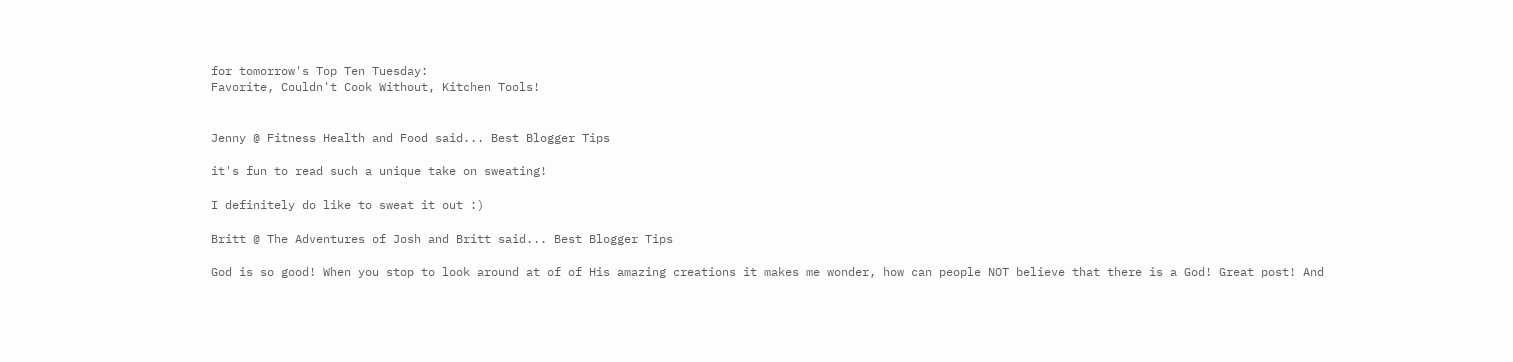for tomorrow's Top Ten Tuesday:
Favorite, Couldn't Cook Without, Kitchen Tools!


Jenny @ Fitness Health and Food said... Best Blogger Tips

it's fun to read such a unique take on sweating!

I definitely do like to sweat it out :)

Britt @ The Adventures of Josh and Britt said... Best Blogger Tips

God is so good! When you stop to look around at of of His amazing creations it makes me wonder, how can people NOT believe that there is a God! Great post! And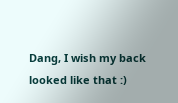Dang, I wish my back looked like that :)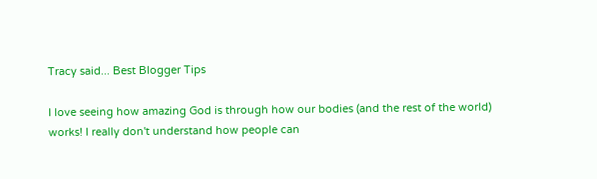Tracy said... Best Blogger Tips

I love seeing how amazing God is through how our bodies (and the rest of the world) works! I really don't understand how people can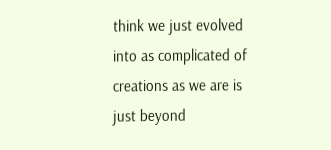think we just evolved into as complicated of creations as we are is just beyond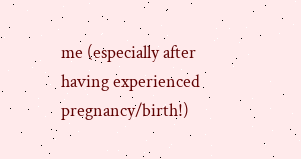me (especially after having experienced pregnancy/birth!)